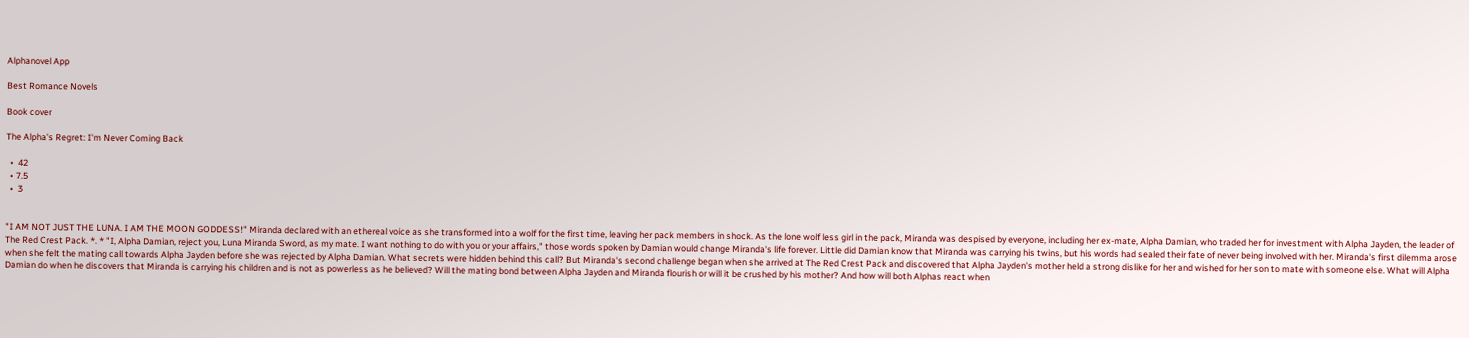Alphanovel App

Best Romance Novels

Book cover

The Alpha's Regret: I'm Never Coming Back

  •  42
  • 7.5
  •  3


"I AM NOT JUST THE LUNA. I AM THE MOON GODDESS!" Miranda declared with an ethereal voice as she transformed into a wolf for the first time, leaving her pack members in shock. As the lone wolf less girl in the pack, Miranda was despised by everyone, including her ex-mate, Alpha Damian, who traded her for investment with Alpha Jayden, the leader of The Red Crest Pack. *. * "I, Alpha Damian, reject you, Luna Miranda Sword, as my mate. I want nothing to do with you or your affairs," those words spoken by Damian would change Miranda's life forever. Little did Damian know that Miranda was carrying his twins, but his words had sealed their fate of never being involved with her. Miranda's first dilemma arose when she felt the mating call towards Alpha Jayden before she was rejected by Alpha Damian. What secrets were hidden behind this call? But Miranda's second challenge began when she arrived at The Red Crest Pack and discovered that Alpha Jayden's mother held a strong dislike for her and wished for her son to mate with someone else. What will Alpha Damian do when he discovers that Miranda is carrying his children and is not as powerless as he believed? Will the mating bond between Alpha Jayden and Miranda flourish or will it be crushed by his mother? And how will both Alphas react when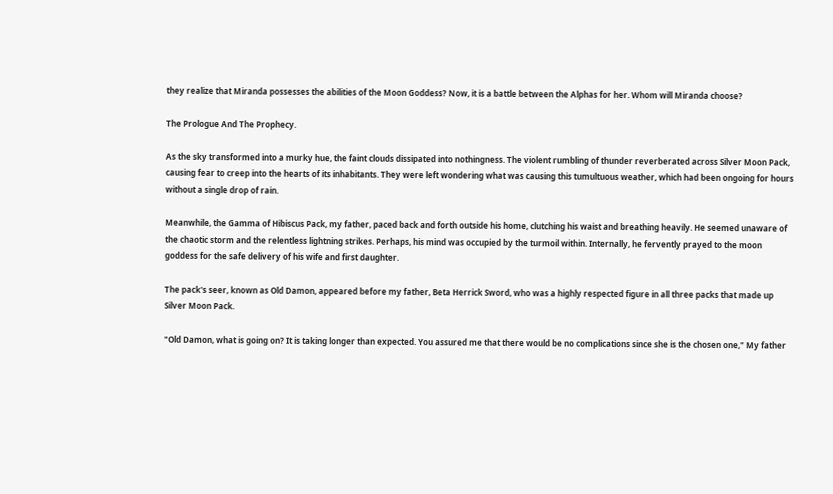they realize that Miranda possesses the abilities of the Moon Goddess? Now, it is a battle between the Alphas for her. Whom will Miranda choose?

The Prologue And The Prophecy.

As the sky transformed into a murky hue, the faint clouds dissipated into nothingness. The violent rumbling of thunder reverberated across Silver Moon Pack, causing fear to creep into the hearts of its inhabitants. They were left wondering what was causing this tumultuous weather, which had been ongoing for hours without a single drop of rain.

Meanwhile, the Gamma of Hibiscus Pack, my father, paced back and forth outside his home, clutching his waist and breathing heavily. He seemed unaware of the chaotic storm and the relentless lightning strikes. Perhaps, his mind was occupied by the turmoil within. Internally, he fervently prayed to the moon goddess for the safe delivery of his wife and first daughter.

The pack's seer, known as Old Damon, appeared before my father, Beta Herrick Sword, who was a highly respected figure in all three packs that made up Silver Moon Pack.

"Old Damon, what is going on? It is taking longer than expected. You assured me that there would be no complications since she is the chosen one," My father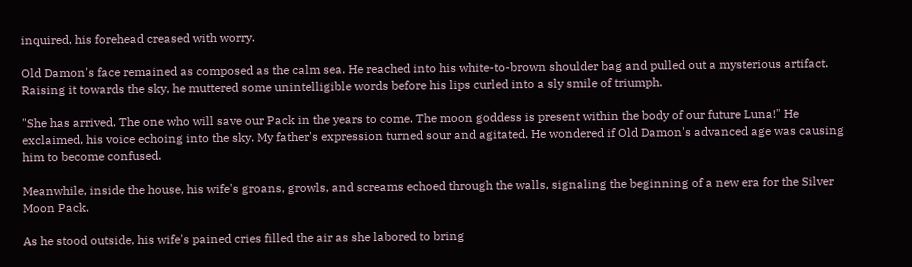inquired, his forehead creased with worry.

Old Damon's face remained as composed as the calm sea. He reached into his white-to-brown shoulder bag and pulled out a mysterious artifact. Raising it towards the sky, he muttered some unintelligible words before his lips curled into a sly smile of triumph.

"She has arrived. The one who will save our Pack in the years to come. The moon goddess is present within the body of our future Luna!" He exclaimed, his voice echoing into the sky. My father's expression turned sour and agitated. He wondered if Old Damon's advanced age was causing him to become confused.

Meanwhile, inside the house, his wife's groans, growls, and screams echoed through the walls, signaling the beginning of a new era for the Silver Moon Pack.

As he stood outside, his wife's pained cries filled the air as she labored to bring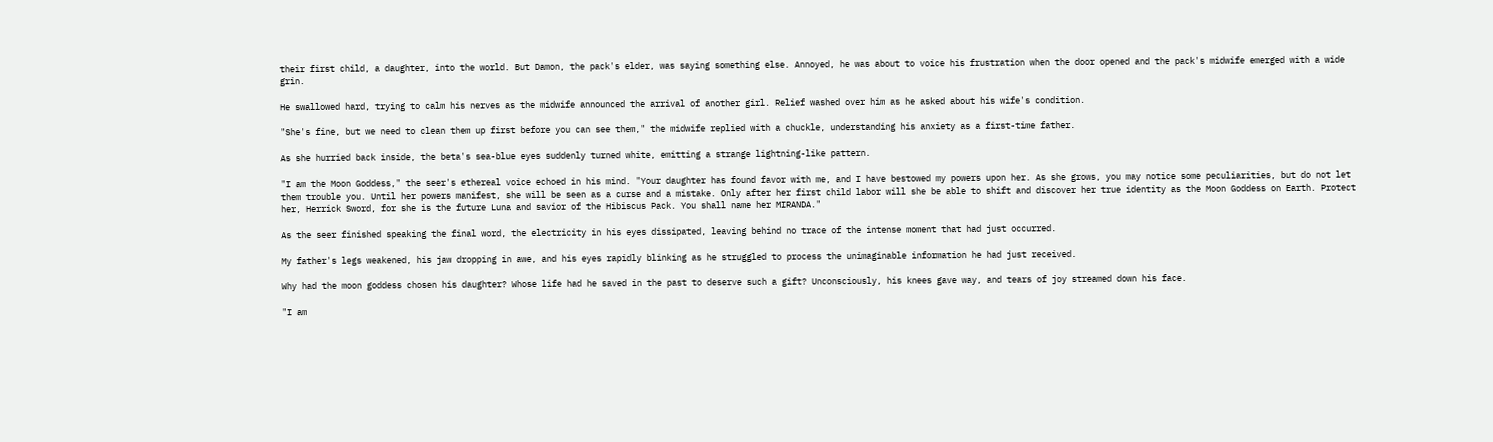their first child, a daughter, into the world. But Damon, the pack's elder, was saying something else. Annoyed, he was about to voice his frustration when the door opened and the pack's midwife emerged with a wide grin.

He swallowed hard, trying to calm his nerves as the midwife announced the arrival of another girl. Relief washed over him as he asked about his wife's condition.

"She's fine, but we need to clean them up first before you can see them," the midwife replied with a chuckle, understanding his anxiety as a first-time father.

As she hurried back inside, the beta's sea-blue eyes suddenly turned white, emitting a strange lightning-like pattern.

"I am the Moon Goddess," the seer's ethereal voice echoed in his mind. "Your daughter has found favor with me, and I have bestowed my powers upon her. As she grows, you may notice some peculiarities, but do not let them trouble you. Until her powers manifest, she will be seen as a curse and a mistake. Only after her first child labor will she be able to shift and discover her true identity as the Moon Goddess on Earth. Protect her, Herrick Sword, for she is the future Luna and savior of the Hibiscus Pack. You shall name her MIRANDA."

As the seer finished speaking the final word, the electricity in his eyes dissipated, leaving behind no trace of the intense moment that had just occurred.

My father's legs weakened, his jaw dropping in awe, and his eyes rapidly blinking as he struggled to process the unimaginable information he had just received.

Why had the moon goddess chosen his daughter? Whose life had he saved in the past to deserve such a gift? Unconsciously, his knees gave way, and tears of joy streamed down his face.

"I am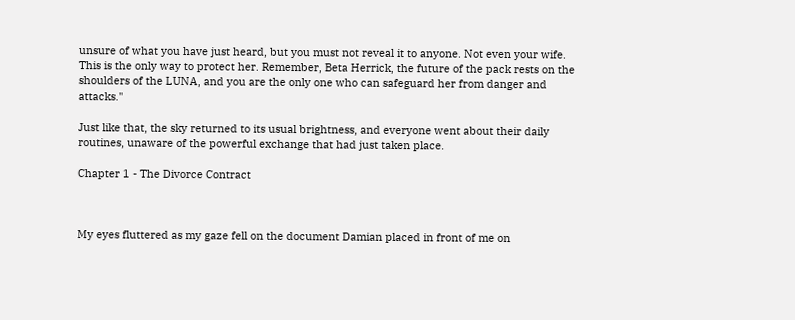unsure of what you have just heard, but you must not reveal it to anyone. Not even your wife. This is the only way to protect her. Remember, Beta Herrick, the future of the pack rests on the shoulders of the LUNA, and you are the only one who can safeguard her from danger and attacks."

Just like that, the sky returned to its usual brightness, and everyone went about their daily routines, unaware of the powerful exchange that had just taken place.

Chapter 1 - The Divorce Contract



My eyes fluttered as my gaze fell on the document Damian placed in front of me on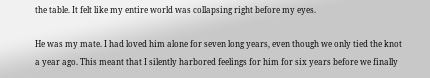the table. It felt like my entire world was collapsing right before my eyes.

He was my mate. I had loved him alone for seven long years, even though we only tied the knot a year ago. This meant that I silently harbored feelings for him for six years before we finally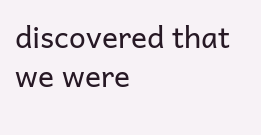discovered that we were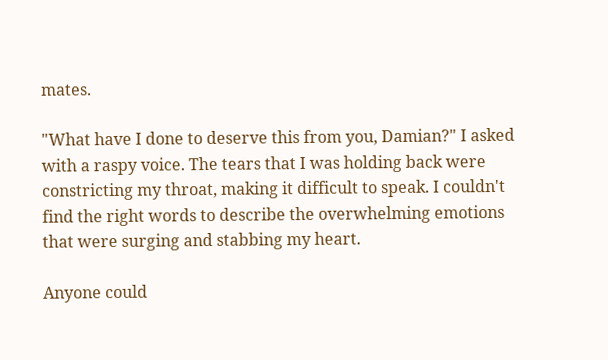mates.

"What have I done to deserve this from you, Damian?" I asked with a raspy voice. The tears that I was holding back were constricting my throat, making it difficult to speak. I couldn't find the right words to describe the overwhelming emotions that were surging and stabbing my heart.

Anyone could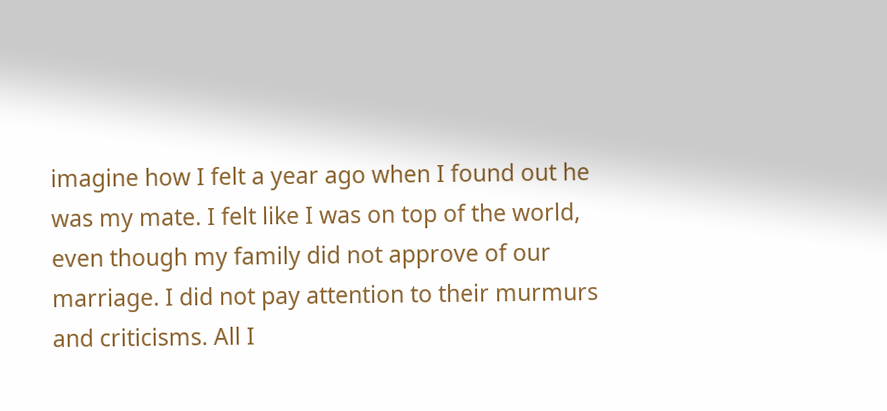imagine how I felt a year ago when I found out he was my mate. I felt like I was on top of the world, even though my family did not approve of our marriage. I did not pay attention to their murmurs and criticisms. All I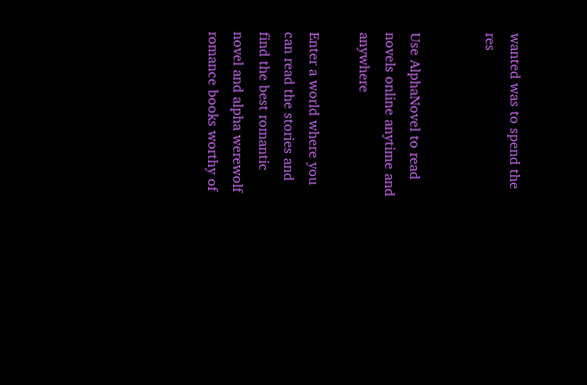wanted was to spend the res


Use AlphaNovel to read novels online anytime and anywhere

Enter a world where you can read the stories and find the best romantic novel and alpha werewolf romance books worthy of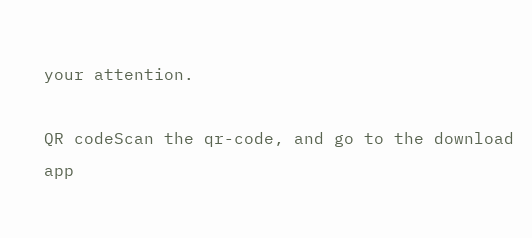your attention.

QR codeScan the qr-code, and go to the download app